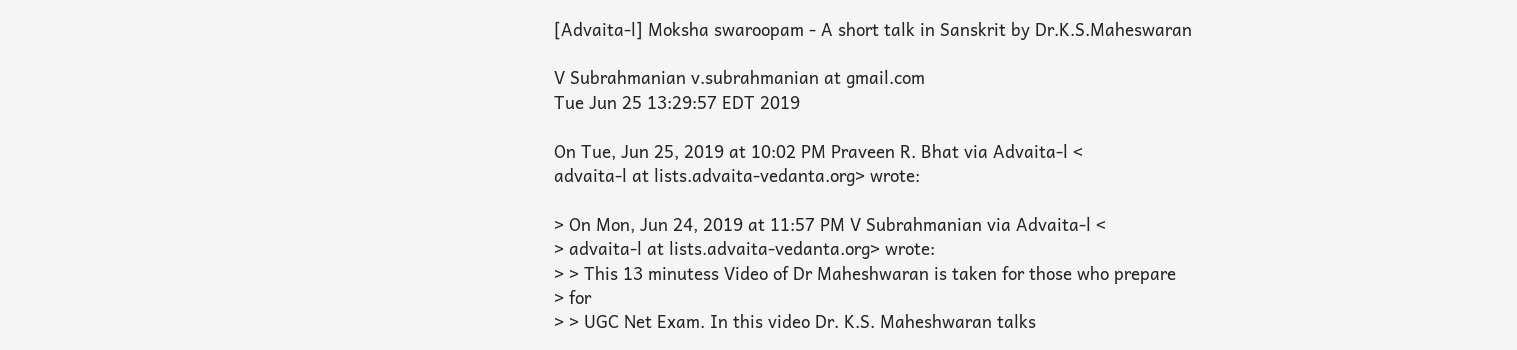[Advaita-l] Moksha swaroopam - A short talk in Sanskrit by Dr.K.S.Maheswaran

V Subrahmanian v.subrahmanian at gmail.com
Tue Jun 25 13:29:57 EDT 2019

On Tue, Jun 25, 2019 at 10:02 PM Praveen R. Bhat via Advaita-l <
advaita-l at lists.advaita-vedanta.org> wrote:

> On Mon, Jun 24, 2019 at 11:57 PM V Subrahmanian via Advaita-l <
> advaita-l at lists.advaita-vedanta.org> wrote:
> > This 13 minutess Video of Dr Maheshwaran is taken for those who prepare
> for
> > UGC Net Exam. In this video Dr. K.S. Maheshwaran talks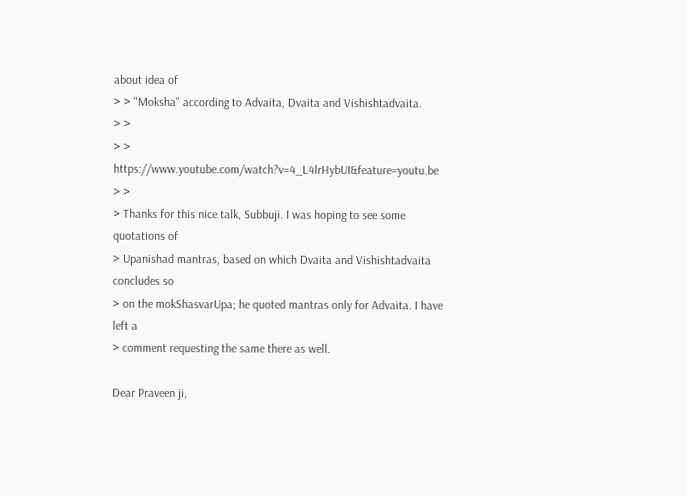about idea of
> > "Moksha" according to Advaita, Dvaita and Vishishtadvaita.
> >
> > https://www.youtube.com/watch?v=4_L4lrHybUI&feature=youtu.be
> >
> Thanks for this nice talk, Subbuji. I was hoping to see some quotations of
> Upanishad mantras, based on which Dvaita and Vishishtadvaita concludes so
> on the mokShasvarUpa; he quoted mantras only for Advaita. I have left a
> comment requesting the same there as well.

Dear Praveen ji,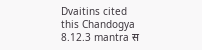Dvaitins cited this Chandogya 8.12.3 mantra स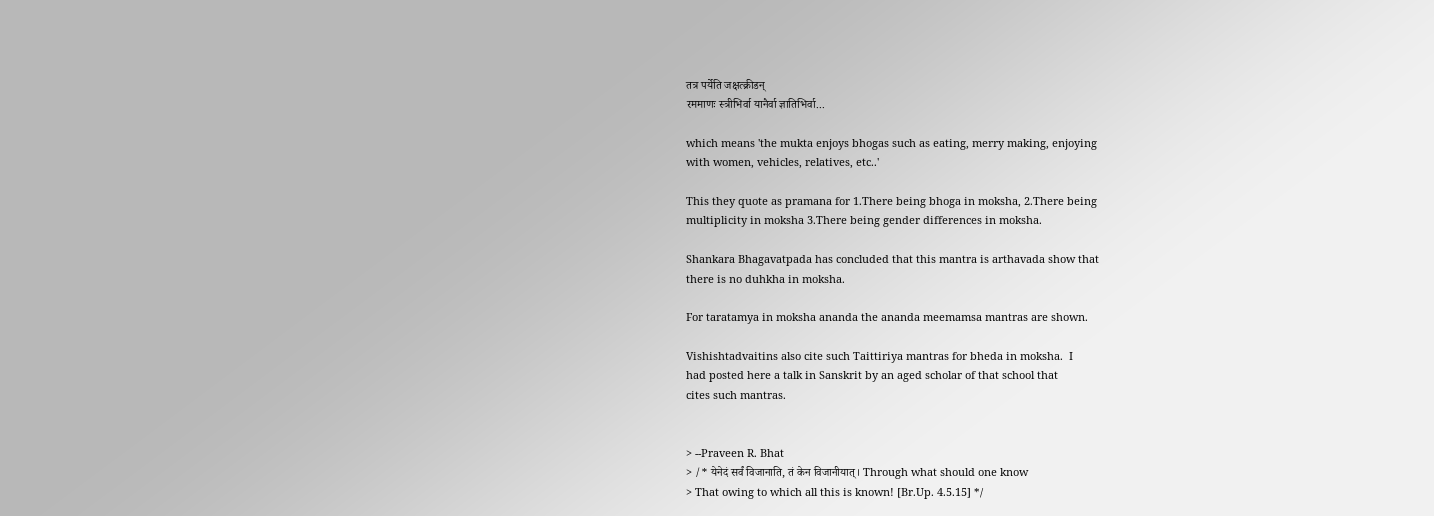तत्र पर्येति जक्षत्क्रीडन्
रममाणः स्त्रीभिर्वा यानैर्वा ज्ञातिभिर्वा...

which means 'the mukta enjoys bhogas such as eating, merry making, enjoying
with women, vehicles, relatives, etc..'

This they quote as pramana for 1.There being bhoga in moksha, 2.There being
multiplicity in moksha 3.There being gender differences in moksha.

Shankara Bhagavatpada has concluded that this mantra is arthavada show that
there is no duhkha in moksha.

For taratamya in moksha ananda the ananda meemamsa mantras are shown.

Vishishtadvaitins also cite such Taittiriya mantras for bheda in moksha.  I
had posted here a talk in Sanskrit by an aged scholar of that school that
cites such mantras.


> --Praveen R. Bhat
> /* येनेदं सर्वं विजानाति, तं केन विजानीयात्। Through what should one know
> That owing to which all this is known! [Br.Up. 4.5.15] */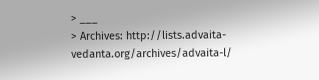> ___
> Archives: http://lists.advaita-vedanta.org/archives/advaita-l/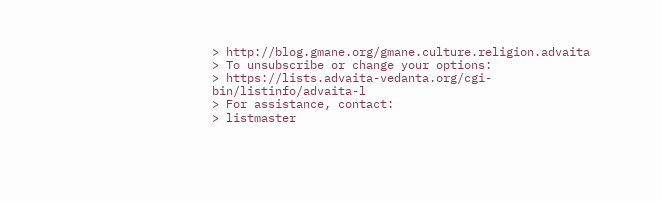> http://blog.gmane.org/gmane.culture.religion.advaita
> To unsubscribe or change your options:
> https://lists.advaita-vedanta.org/cgi-bin/listinfo/advaita-l
> For assistance, contact:
> listmaster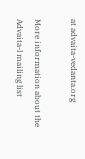at advaita-vedanta.org

More information about the Advaita-l mailing list